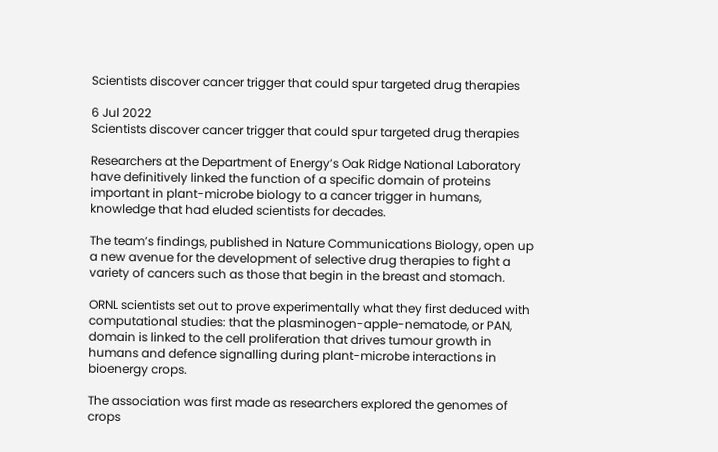Scientists discover cancer trigger that could spur targeted drug therapies

6 Jul 2022
Scientists discover cancer trigger that could spur targeted drug therapies

Researchers at the Department of Energy’s Oak Ridge National Laboratory have definitively linked the function of a specific domain of proteins important in plant-microbe biology to a cancer trigger in humans, knowledge that had eluded scientists for decades.

The team’s findings, published in Nature Communications Biology, open up a new avenue for the development of selective drug therapies to fight a variety of cancers such as those that begin in the breast and stomach.

ORNL scientists set out to prove experimentally what they first deduced with computational studies: that the plasminogen-apple-nematode, or PAN, domain is linked to the cell proliferation that drives tumour growth in humans and defence signalling during plant-microbe interactions in bioenergy crops.

The association was first made as researchers explored the genomes of crops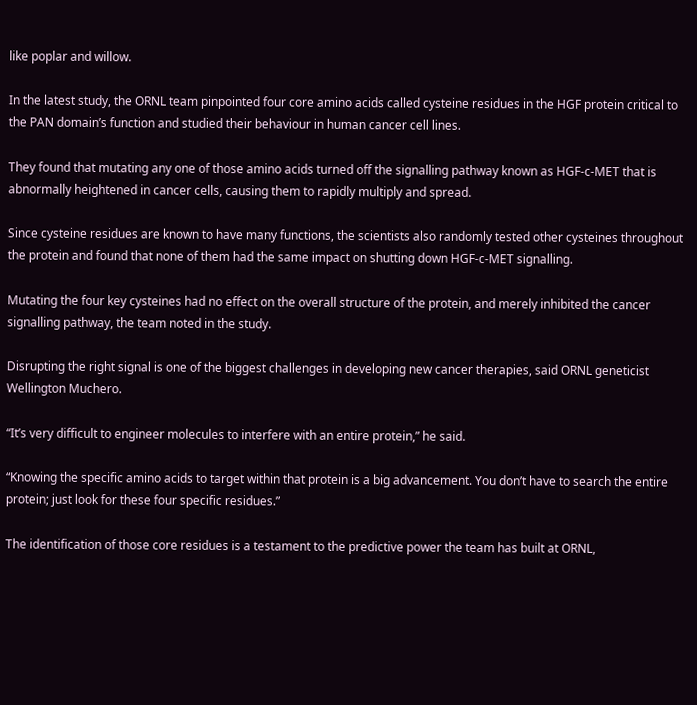like poplar and willow.

In the latest study, the ORNL team pinpointed four core amino acids called cysteine residues in the HGF protein critical to the PAN domain’s function and studied their behaviour in human cancer cell lines.

They found that mutating any one of those amino acids turned off the signalling pathway known as HGF-c-MET that is abnormally heightened in cancer cells, causing them to rapidly multiply and spread.

Since cysteine residues are known to have many functions, the scientists also randomly tested other cysteines throughout the protein and found that none of them had the same impact on shutting down HGF-c-MET signalling.

Mutating the four key cysteines had no effect on the overall structure of the protein, and merely inhibited the cancer signalling pathway, the team noted in the study.

Disrupting the right signal is one of the biggest challenges in developing new cancer therapies, said ORNL geneticist Wellington Muchero.

“It’s very difficult to engineer molecules to interfere with an entire protein,” he said.

“Knowing the specific amino acids to target within that protein is a big advancement. You don’t have to search the entire protein; just look for these four specific residues.”

The identification of those core residues is a testament to the predictive power the team has built at ORNL,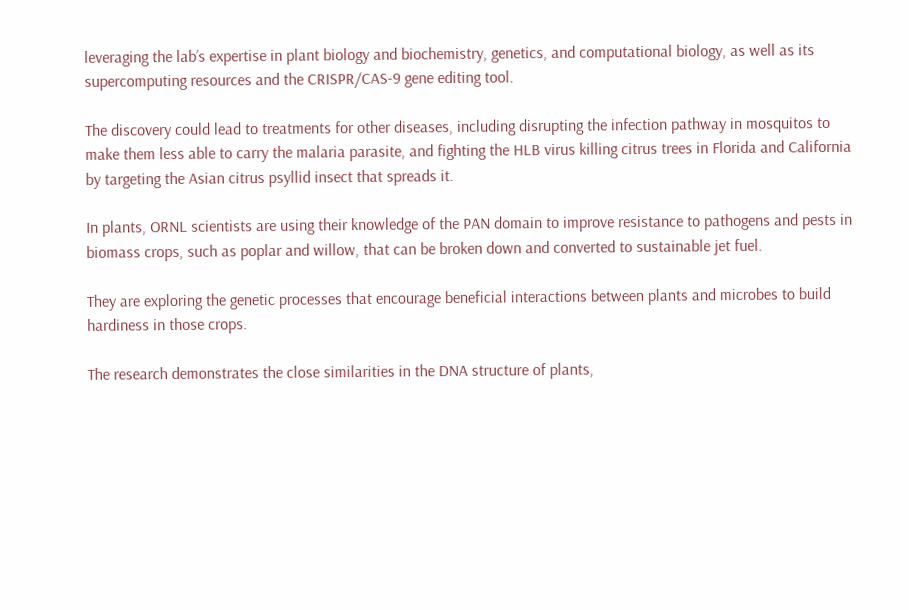leveraging the lab’s expertise in plant biology and biochemistry, genetics, and computational biology, as well as its supercomputing resources and the CRISPR/CAS-9 gene editing tool.

The discovery could lead to treatments for other diseases, including disrupting the infection pathway in mosquitos to make them less able to carry the malaria parasite, and fighting the HLB virus killing citrus trees in Florida and California by targeting the Asian citrus psyllid insect that spreads it.

In plants, ORNL scientists are using their knowledge of the PAN domain to improve resistance to pathogens and pests in biomass crops, such as poplar and willow, that can be broken down and converted to sustainable jet fuel.

They are exploring the genetic processes that encourage beneficial interactions between plants and microbes to build hardiness in those crops.

The research demonstrates the close similarities in the DNA structure of plants,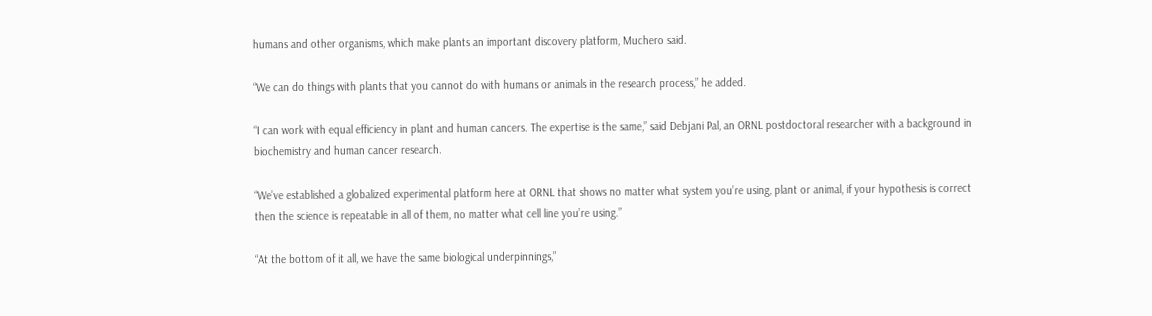humans and other organisms, which make plants an important discovery platform, Muchero said.

“We can do things with plants that you cannot do with humans or animals in the research process,” he added.

“I can work with equal efficiency in plant and human cancers. The expertise is the same,” said Debjani Pal, an ORNL postdoctoral researcher with a background in biochemistry and human cancer research.

“We’ve established a globalized experimental platform here at ORNL that shows no matter what system you’re using, plant or animal, if your hypothesis is correct then the science is repeatable in all of them, no matter what cell line you’re using.”

“At the bottom of it all, we have the same biological underpinnings,”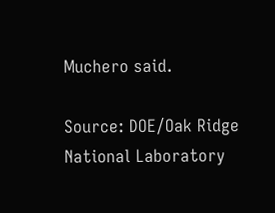Muchero said.

Source: DOE/Oak Ridge National Laboratory